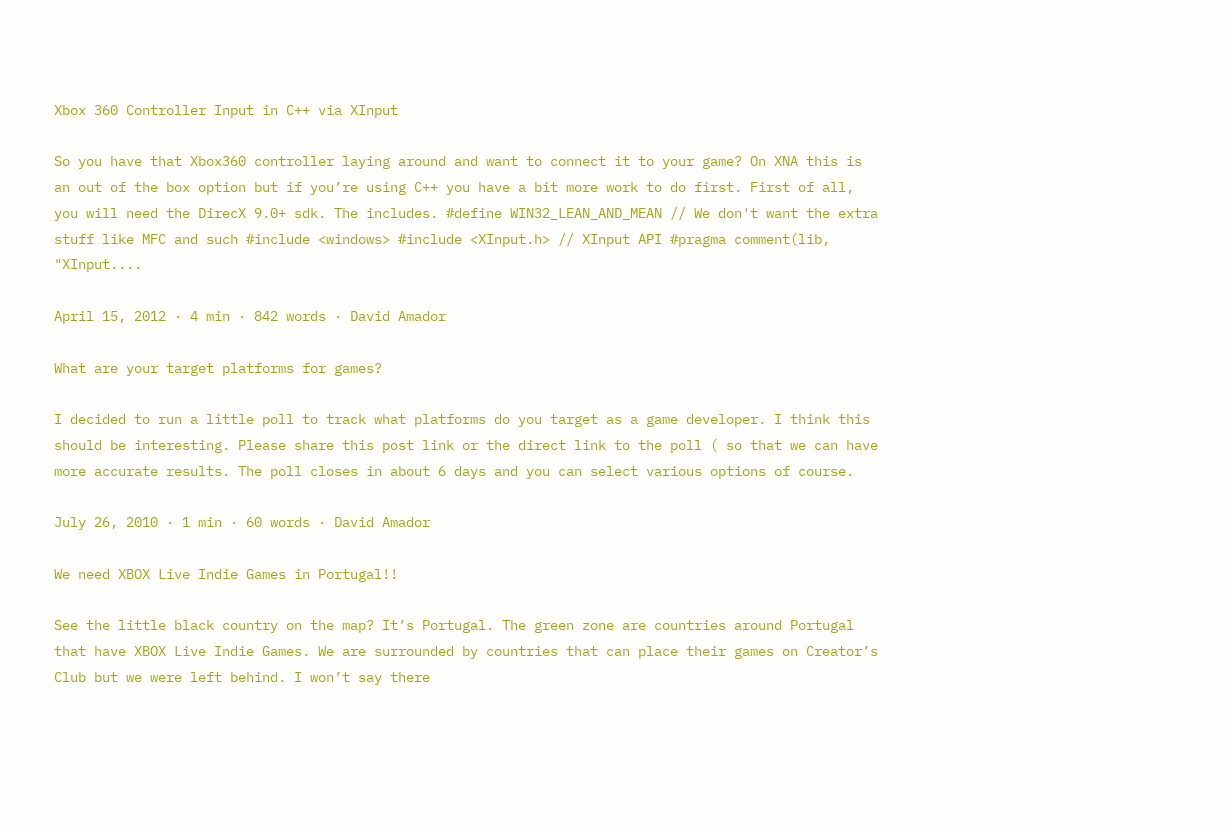Xbox 360 Controller Input in C++ via XInput

So you have that Xbox360 controller laying around and want to connect it to your game? On XNA this is an out of the box option but if you’re using C++ you have a bit more work to do first. First of all, you will need the DirecX 9.0+ sdk. The includes. #define WIN32_LEAN_AND_MEAN // We don't want the extra stuff like MFC and such #include <windows> #include <XInput.h> // XInput API #pragma comment(lib, "XInput....

April 15, 2012 · 4 min · 842 words · David Amador

What are your target platforms for games?

I decided to run a little poll to track what platforms do you target as a game developer. I think this should be interesting. Please share this post link or the direct link to the poll ( so that we can have more accurate results. The poll closes in about 6 days and you can select various options of course.

July 26, 2010 · 1 min · 60 words · David Amador

We need XBOX Live Indie Games in Portugal!!

See the little black country on the map? It’s Portugal. The green zone are countries around Portugal that have XBOX Live Indie Games. We are surrounded by countries that can place their games on Creator’s Club but we were left behind. I won’t say there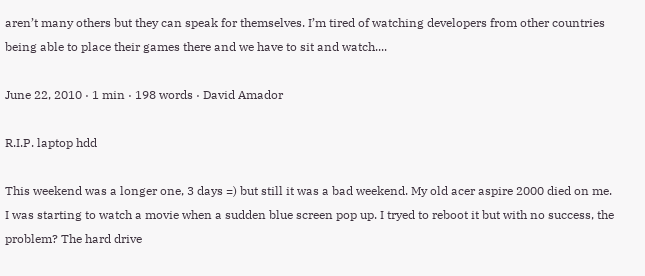aren’t many others but they can speak for themselves. I’m tired of watching developers from other countries being able to place their games there and we have to sit and watch....

June 22, 2010 · 1 min · 198 words · David Amador

R.I.P. laptop hdd

This weekend was a longer one, 3 days =) but still it was a bad weekend. My old acer aspire 2000 died on me. I was starting to watch a movie when a sudden blue screen pop up. I tryed to reboot it but with no success, the problem? The hard drive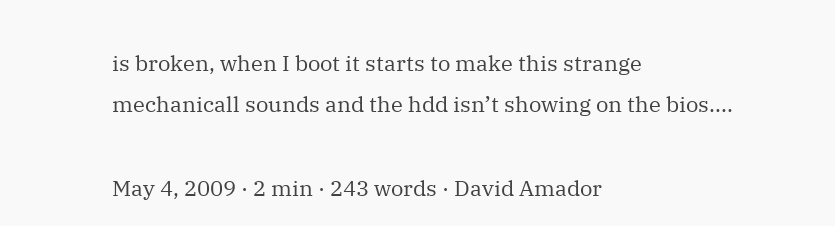is broken, when I boot it starts to make this strange mechanicall sounds and the hdd isn’t showing on the bios....

May 4, 2009 · 2 min · 243 words · David Amador